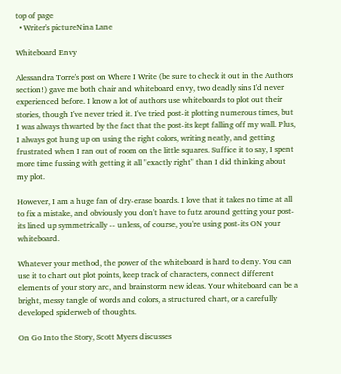top of page
  • Writer's pictureNina Lane

Whiteboard Envy

Alessandra Torre's post on Where I Write (be sure to check it out in the Authors section!) gave me both chair and whiteboard envy, two deadly sins I'd never experienced before. I know a lot of authors use whiteboards to plot out their stories, though I've never tried it. I've tried post-it plotting numerous times, but I was always thwarted by the fact that the post-its kept falling off my wall. Plus, I always got hung up on using the right colors, writing neatly, and getting frustrated when I ran out of room on the little squares. Suffice it to say, I spent more time fussing with getting it all "exactly right" than I did thinking about my plot.

However, I am a huge fan of dry-erase boards. I love that it takes no time at all to fix a mistake, and obviously you don't have to futz around getting your post-its lined up symmetrically -- unless, of course, you're using post-its ON your whiteboard.

Whatever your method, the power of the whiteboard is hard to deny. You can use it to chart out plot points, keep track of characters, connect different elements of your story arc, and brainstorm new ideas. Your whiteboard can be a bright, messy tangle of words and colors, a structured chart, or a carefully developed spiderweb of thoughts.

On Go Into the Story, Scott Myers discusses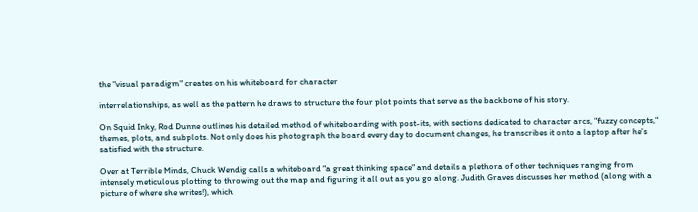the "visual paradigm" creates on his whiteboard for character

interrelationships, as well as the pattern he draws to structure the four plot points that serve as the backbone of his story.

On Squid Inky, Rod Dunne outlines his detailed method of whiteboarding with post-its, with sections dedicated to character arcs, "fuzzy concepts," themes, plots, and subplots. Not only does his photograph the board every day to document changes, he transcribes it onto a laptop after he's satisfied with the structure.

Over at Terrible Minds, Chuck Wendig calls a whiteboard "a great thinking space" and details a plethora of other techniques ranging from intensely meticulous plotting to throwing out the map and figuring it all out as you go along. Judith Graves discusses her method (along with a picture of where she writes!), which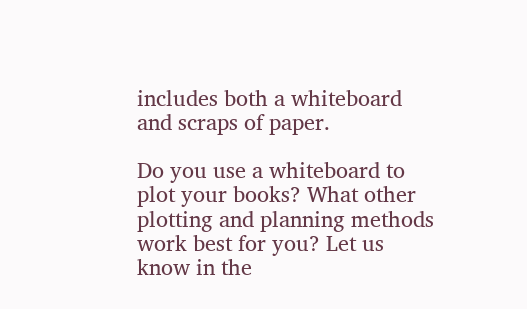includes both a whiteboard and scraps of paper.

Do you use a whiteboard to plot your books? What other plotting and planning methods work best for you? Let us know in the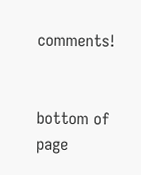comments!


bottom of page